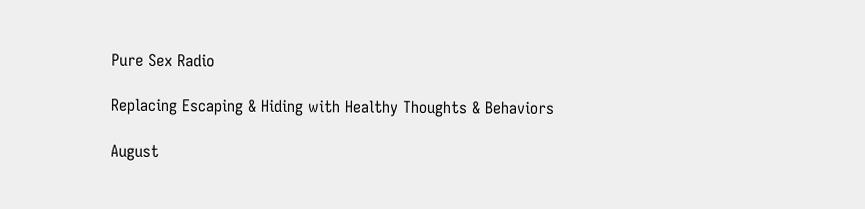Pure Sex Radio

Replacing Escaping & Hiding with Healthy Thoughts & Behaviors

August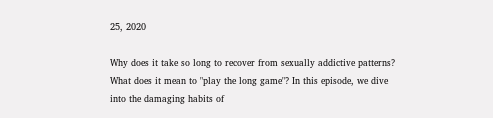25, 2020

Why does it take so long to recover from sexually addictive patterns? What does it mean to "play the long game"? In this episode, we dive into the damaging habits of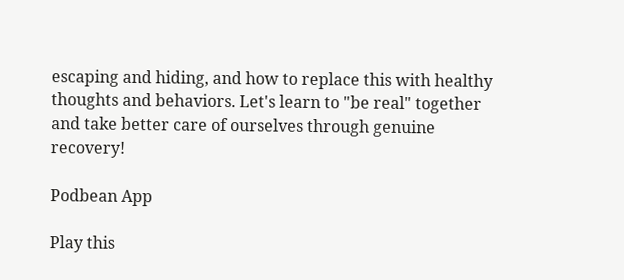escaping and hiding, and how to replace this with healthy thoughts and behaviors. Let's learn to "be real" together and take better care of ourselves through genuine recovery!

Podbean App

Play this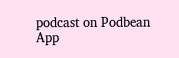podcast on Podbean App